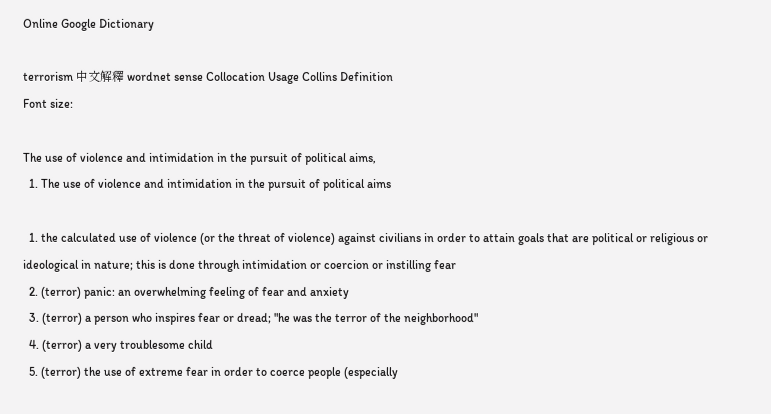Online Google Dictionary

terrorism 中文解釋 wordnet sense Collocation Usage Collins Definition
Font size:

The use of violence and intimidation in the pursuit of political aims,
  1. The use of violence and intimidation in the pursuit of political aims

  1. the calculated use of violence (or the threat of violence) against civilians in order to attain goals that are political or religious or ideological in nature; this is done through intimidation or coercion or instilling fear
  2. (terror) panic: an overwhelming feeling of fear and anxiety
  3. (terror) a person who inspires fear or dread; "he was the terror of the neighborhood"
  4. (terror) a very troublesome child
  5. (terror) the use of extreme fear in order to coerce people (especially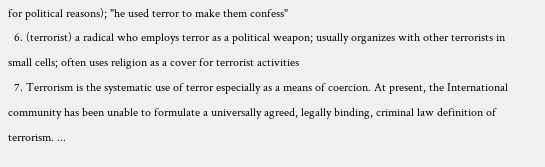for political reasons); "he used terror to make them confess"
  6. (terrorist) a radical who employs terror as a political weapon; usually organizes with other terrorists in small cells; often uses religion as a cover for terrorist activities
  7. Terrorism is the systematic use of terror especially as a means of coercion. At present, the International community has been unable to formulate a universally agreed, legally binding, criminal law definition of terrorism. ...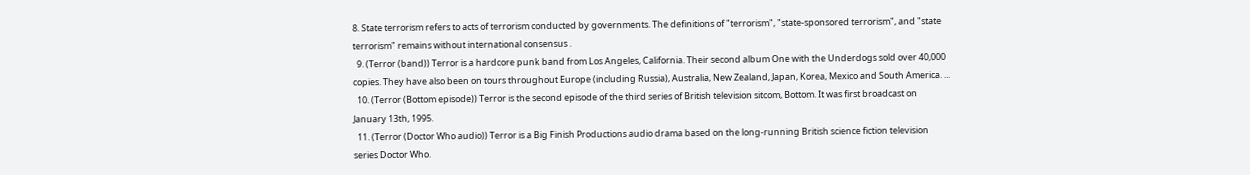8. State terrorism refers to acts of terrorism conducted by governments. The definitions of "terrorism", "state-sponsored terrorism", and "state terrorism" remains without international consensus .
  9. (Terror (band)) Terror is a hardcore punk band from Los Angeles, California. Their second album One with the Underdogs sold over 40,000 copies. They have also been on tours throughout Europe (including Russia), Australia, New Zealand, Japan, Korea, Mexico and South America. ...
  10. (Terror (Bottom episode)) Terror is the second episode of the third series of British television sitcom, Bottom. It was first broadcast on January 13th, 1995.
  11. (Terror (Doctor Who audio)) Terror is a Big Finish Productions audio drama based on the long-running British science fiction television series Doctor Who.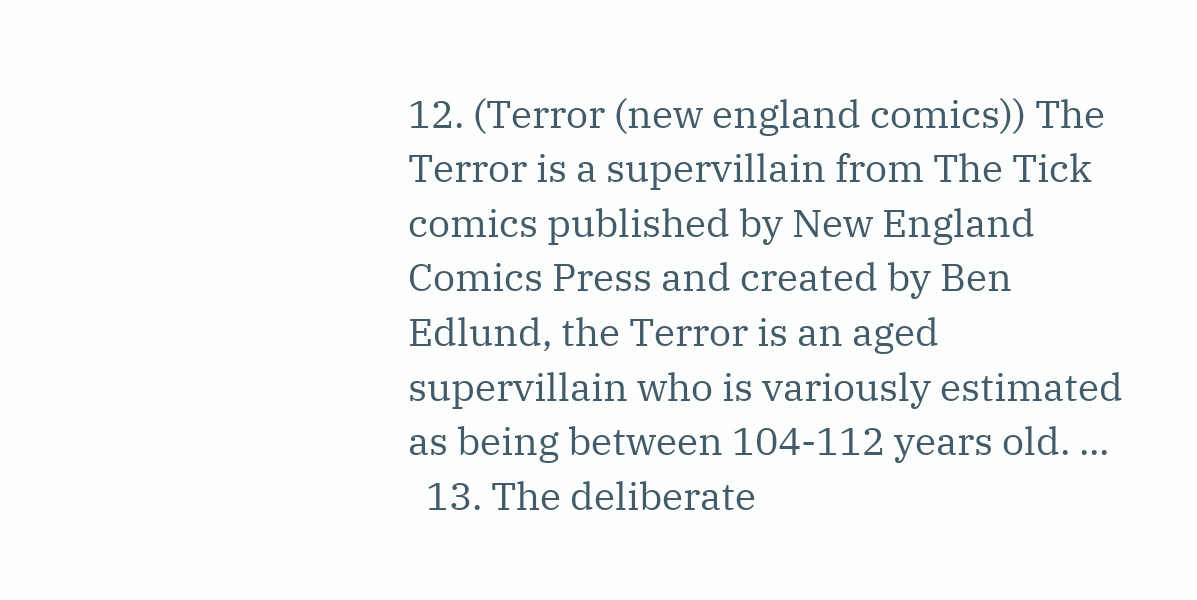12. (Terror (new england comics)) The Terror is a supervillain from The Tick comics published by New England Comics Press and created by Ben Edlund, the Terror is an aged supervillain who is variously estimated as being between 104-112 years old. ...
  13. The deliberate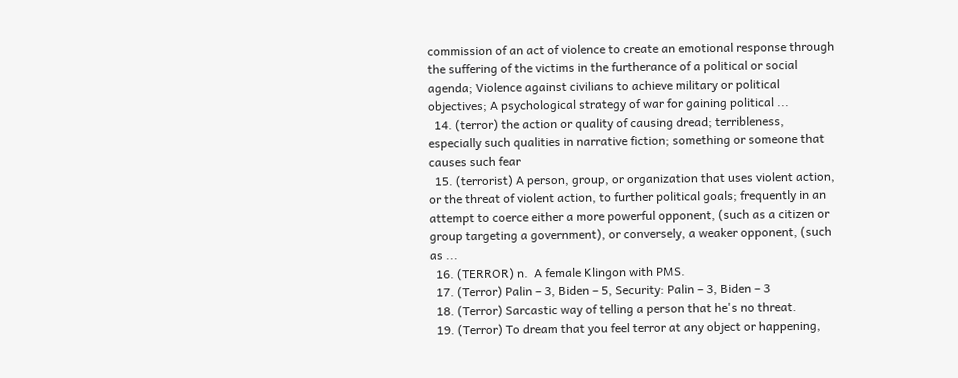commission of an act of violence to create an emotional response through the suffering of the victims in the furtherance of a political or social agenda; Violence against civilians to achieve military or political objectives; A psychological strategy of war for gaining political ...
  14. (terror) the action or quality of causing dread; terribleness, especially such qualities in narrative fiction; something or someone that causes such fear
  15. (terrorist) A person, group, or organization that uses violent action, or the threat of violent action, to further political goals; frequently in an attempt to coerce either a more powerful opponent, (such as a citizen or group targeting a government), or conversely, a weaker opponent, (such as ...
  16. (TERROR) n.  A female Klingon with PMS.
  17. (Terror) Palin – 3, Biden – 5, Security: Palin – 3, Biden – 3
  18. (Terror) Sarcastic way of telling a person that he's no threat.
  19. (Terror) To dream that you feel terror at any object or happening,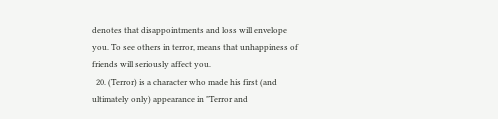denotes that disappointments and loss will envelope you. To see others in terror, means that unhappiness of friends will seriously affect you.
  20. (Terror) is a character who made his first (and ultimately only) appearance in "Terror and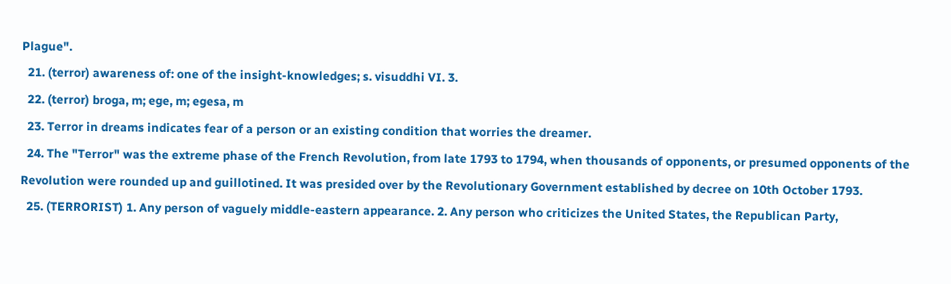Plague".
  21. (terror) awareness of: one of the insight-knowledges; s. visuddhi VI. 3.
  22. (terror) broga, m; ege, m; egesa, m
  23. Terror in dreams indicates fear of a person or an existing condition that worries the dreamer.
  24. The "Terror" was the extreme phase of the French Revolution, from late 1793 to 1794, when thousands of opponents, or presumed opponents of the Revolution were rounded up and guillotined. It was presided over by the Revolutionary Government established by decree on 10th October 1793.
  25. (TERRORIST) 1. Any person of vaguely middle-eastern appearance. 2. Any person who criticizes the United States, the Republican Party,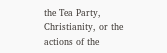the Tea Party, Christianity, or the actions of the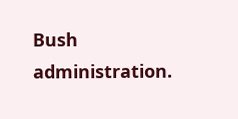Bush administration.